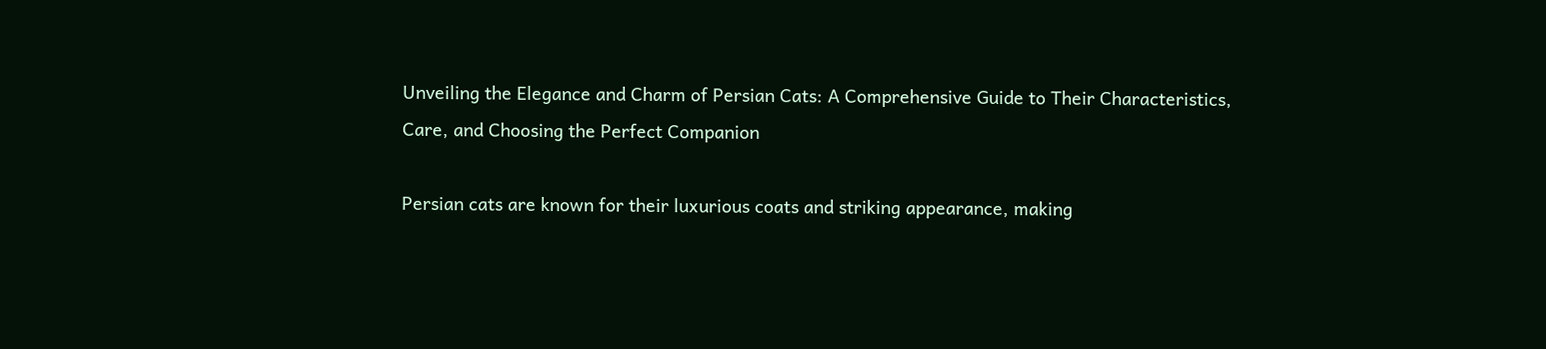Unveiling the Elegance and Charm of Persian Cats: A Comprehensive Guide to Their Characteristics, Care, and Choosing the Perfect Companion

Persian cats are known for their luxurious coats and striking appearance, making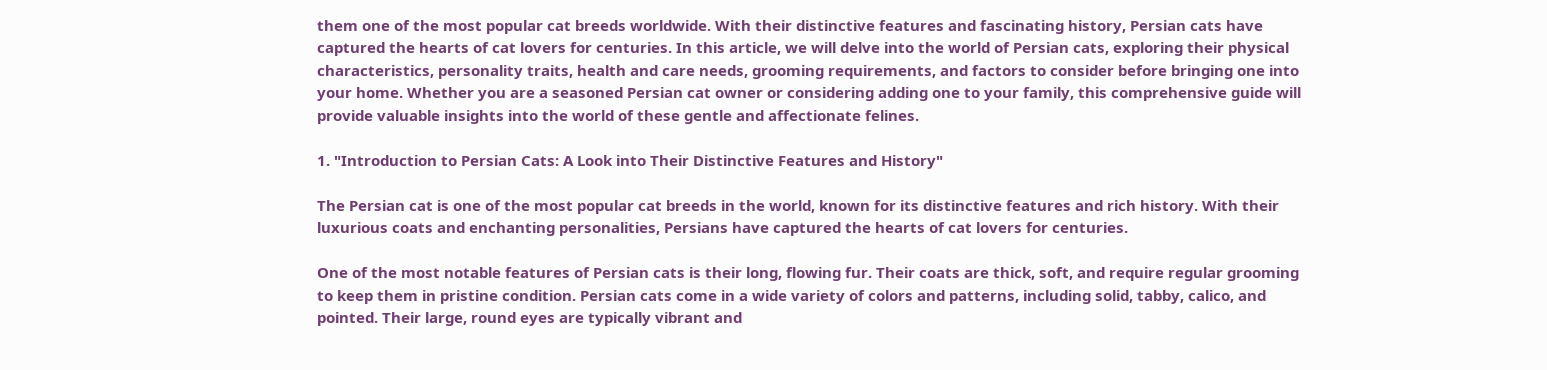them one of the most popular cat breeds worldwide. With their distinctive features and fascinating history, Persian cats have captured the hearts of cat lovers for centuries. In this article, we will delve into the world of Persian cats, exploring their physical characteristics, personality traits, health and care needs, grooming requirements, and factors to consider before bringing one into your home. Whether you are a seasoned Persian cat owner or considering adding one to your family, this comprehensive guide will provide valuable insights into the world of these gentle and affectionate felines.

1. "Introduction to Persian Cats: A Look into Their Distinctive Features and History"

The Persian cat is one of the most popular cat breeds in the world, known for its distinctive features and rich history. With their luxurious coats and enchanting personalities, Persians have captured the hearts of cat lovers for centuries.

One of the most notable features of Persian cats is their long, flowing fur. Their coats are thick, soft, and require regular grooming to keep them in pristine condition. Persian cats come in a wide variety of colors and patterns, including solid, tabby, calico, and pointed. Their large, round eyes are typically vibrant and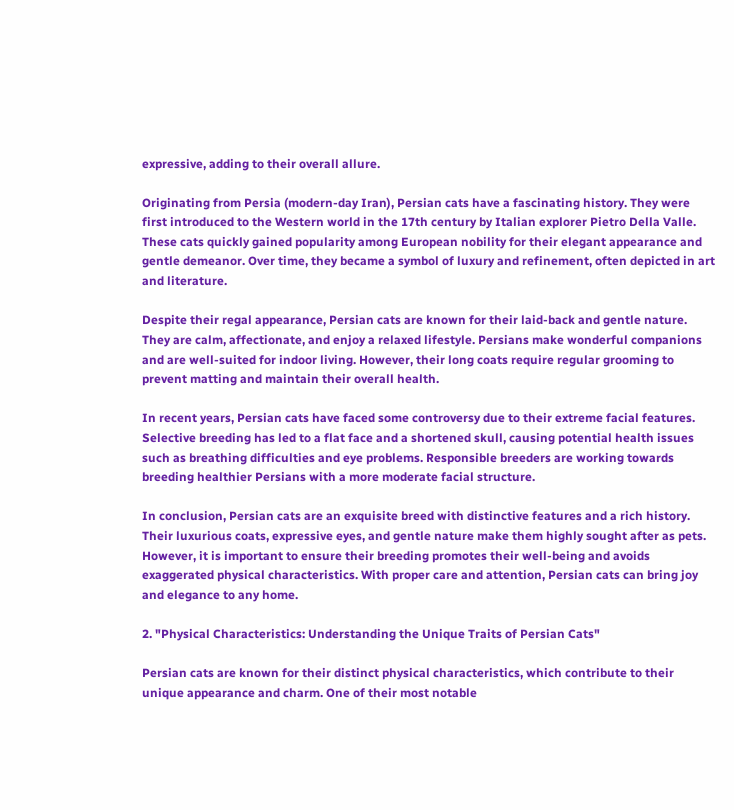expressive, adding to their overall allure.

Originating from Persia (modern-day Iran), Persian cats have a fascinating history. They were first introduced to the Western world in the 17th century by Italian explorer Pietro Della Valle. These cats quickly gained popularity among European nobility for their elegant appearance and gentle demeanor. Over time, they became a symbol of luxury and refinement, often depicted in art and literature.

Despite their regal appearance, Persian cats are known for their laid-back and gentle nature. They are calm, affectionate, and enjoy a relaxed lifestyle. Persians make wonderful companions and are well-suited for indoor living. However, their long coats require regular grooming to prevent matting and maintain their overall health.

In recent years, Persian cats have faced some controversy due to their extreme facial features. Selective breeding has led to a flat face and a shortened skull, causing potential health issues such as breathing difficulties and eye problems. Responsible breeders are working towards breeding healthier Persians with a more moderate facial structure.

In conclusion, Persian cats are an exquisite breed with distinctive features and a rich history. Their luxurious coats, expressive eyes, and gentle nature make them highly sought after as pets. However, it is important to ensure their breeding promotes their well-being and avoids exaggerated physical characteristics. With proper care and attention, Persian cats can bring joy and elegance to any home.

2. "Physical Characteristics: Understanding the Unique Traits of Persian Cats"

Persian cats are known for their distinct physical characteristics, which contribute to their unique appearance and charm. One of their most notable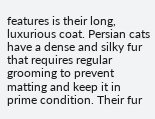features is their long, luxurious coat. Persian cats have a dense and silky fur that requires regular grooming to prevent matting and keep it in prime condition. Their fur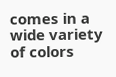comes in a wide variety of colors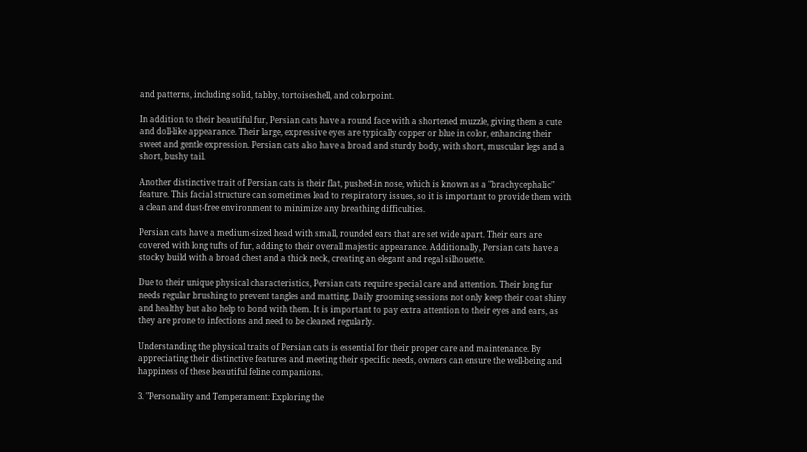and patterns, including solid, tabby, tortoiseshell, and colorpoint.

In addition to their beautiful fur, Persian cats have a round face with a shortened muzzle, giving them a cute and doll-like appearance. Their large, expressive eyes are typically copper or blue in color, enhancing their sweet and gentle expression. Persian cats also have a broad and sturdy body, with short, muscular legs and a short, bushy tail.

Another distinctive trait of Persian cats is their flat, pushed-in nose, which is known as a "brachycephalic" feature. This facial structure can sometimes lead to respiratory issues, so it is important to provide them with a clean and dust-free environment to minimize any breathing difficulties.

Persian cats have a medium-sized head with small, rounded ears that are set wide apart. Their ears are covered with long tufts of fur, adding to their overall majestic appearance. Additionally, Persian cats have a stocky build with a broad chest and a thick neck, creating an elegant and regal silhouette.

Due to their unique physical characteristics, Persian cats require special care and attention. Their long fur needs regular brushing to prevent tangles and matting. Daily grooming sessions not only keep their coat shiny and healthy but also help to bond with them. It is important to pay extra attention to their eyes and ears, as they are prone to infections and need to be cleaned regularly.

Understanding the physical traits of Persian cats is essential for their proper care and maintenance. By appreciating their distinctive features and meeting their specific needs, owners can ensure the well-being and happiness of these beautiful feline companions.

3. "Personality and Temperament: Exploring the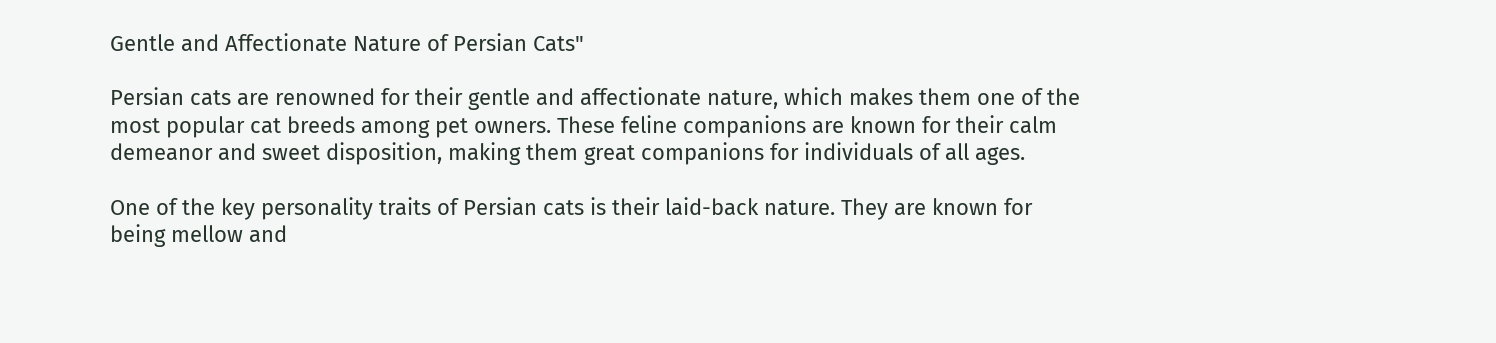Gentle and Affectionate Nature of Persian Cats"

Persian cats are renowned for their gentle and affectionate nature, which makes them one of the most popular cat breeds among pet owners. These feline companions are known for their calm demeanor and sweet disposition, making them great companions for individuals of all ages.

One of the key personality traits of Persian cats is their laid-back nature. They are known for being mellow and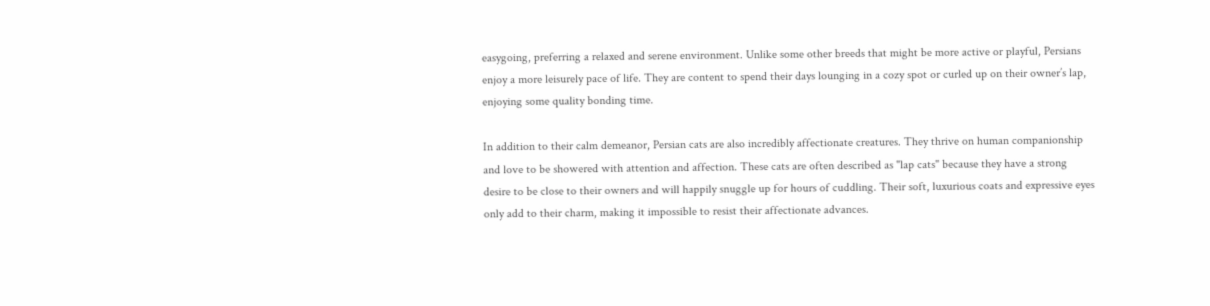easygoing, preferring a relaxed and serene environment. Unlike some other breeds that might be more active or playful, Persians enjoy a more leisurely pace of life. They are content to spend their days lounging in a cozy spot or curled up on their owner’s lap, enjoying some quality bonding time.

In addition to their calm demeanor, Persian cats are also incredibly affectionate creatures. They thrive on human companionship and love to be showered with attention and affection. These cats are often described as "lap cats" because they have a strong desire to be close to their owners and will happily snuggle up for hours of cuddling. Their soft, luxurious coats and expressive eyes only add to their charm, making it impossible to resist their affectionate advances.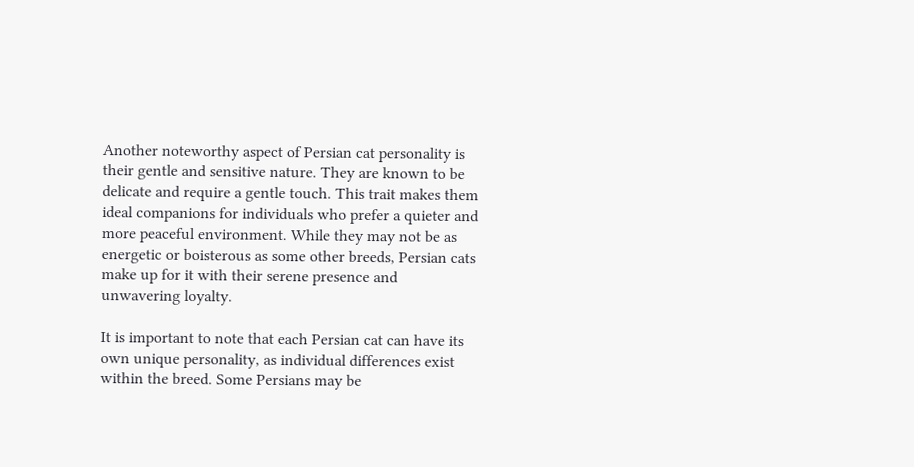Another noteworthy aspect of Persian cat personality is their gentle and sensitive nature. They are known to be delicate and require a gentle touch. This trait makes them ideal companions for individuals who prefer a quieter and more peaceful environment. While they may not be as energetic or boisterous as some other breeds, Persian cats make up for it with their serene presence and unwavering loyalty.

It is important to note that each Persian cat can have its own unique personality, as individual differences exist within the breed. Some Persians may be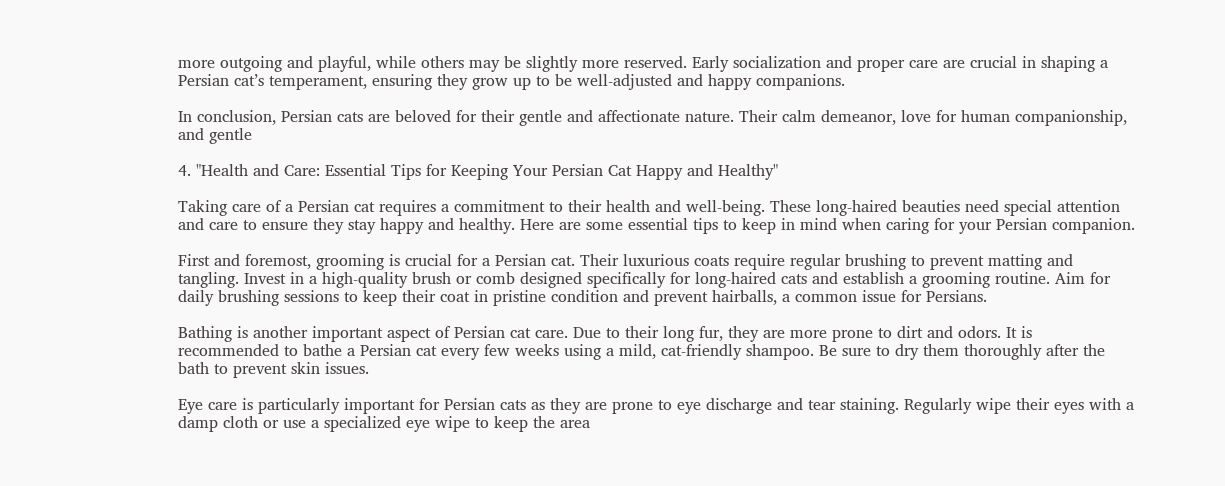more outgoing and playful, while others may be slightly more reserved. Early socialization and proper care are crucial in shaping a Persian cat’s temperament, ensuring they grow up to be well-adjusted and happy companions.

In conclusion, Persian cats are beloved for their gentle and affectionate nature. Their calm demeanor, love for human companionship, and gentle

4. "Health and Care: Essential Tips for Keeping Your Persian Cat Happy and Healthy"

Taking care of a Persian cat requires a commitment to their health and well-being. These long-haired beauties need special attention and care to ensure they stay happy and healthy. Here are some essential tips to keep in mind when caring for your Persian companion.

First and foremost, grooming is crucial for a Persian cat. Their luxurious coats require regular brushing to prevent matting and tangling. Invest in a high-quality brush or comb designed specifically for long-haired cats and establish a grooming routine. Aim for daily brushing sessions to keep their coat in pristine condition and prevent hairballs, a common issue for Persians.

Bathing is another important aspect of Persian cat care. Due to their long fur, they are more prone to dirt and odors. It is recommended to bathe a Persian cat every few weeks using a mild, cat-friendly shampoo. Be sure to dry them thoroughly after the bath to prevent skin issues.

Eye care is particularly important for Persian cats as they are prone to eye discharge and tear staining. Regularly wipe their eyes with a damp cloth or use a specialized eye wipe to keep the area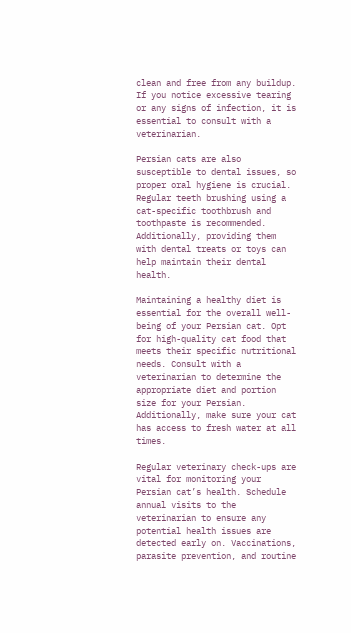clean and free from any buildup. If you notice excessive tearing or any signs of infection, it is essential to consult with a veterinarian.

Persian cats are also susceptible to dental issues, so proper oral hygiene is crucial. Regular teeth brushing using a cat-specific toothbrush and toothpaste is recommended. Additionally, providing them with dental treats or toys can help maintain their dental health.

Maintaining a healthy diet is essential for the overall well-being of your Persian cat. Opt for high-quality cat food that meets their specific nutritional needs. Consult with a veterinarian to determine the appropriate diet and portion size for your Persian. Additionally, make sure your cat has access to fresh water at all times.

Regular veterinary check-ups are vital for monitoring your Persian cat’s health. Schedule annual visits to the veterinarian to ensure any potential health issues are detected early on. Vaccinations, parasite prevention, and routine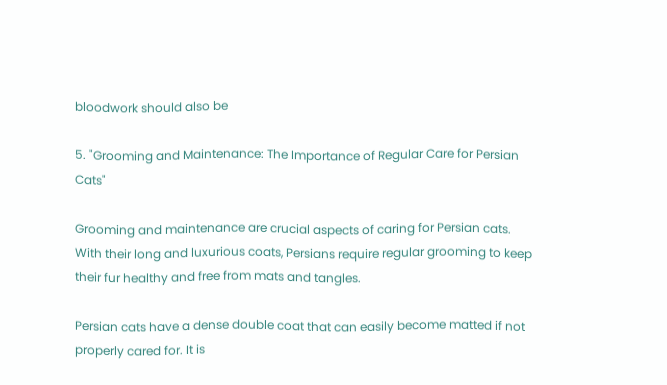bloodwork should also be

5. "Grooming and Maintenance: The Importance of Regular Care for Persian Cats"

Grooming and maintenance are crucial aspects of caring for Persian cats. With their long and luxurious coats, Persians require regular grooming to keep their fur healthy and free from mats and tangles.

Persian cats have a dense double coat that can easily become matted if not properly cared for. It is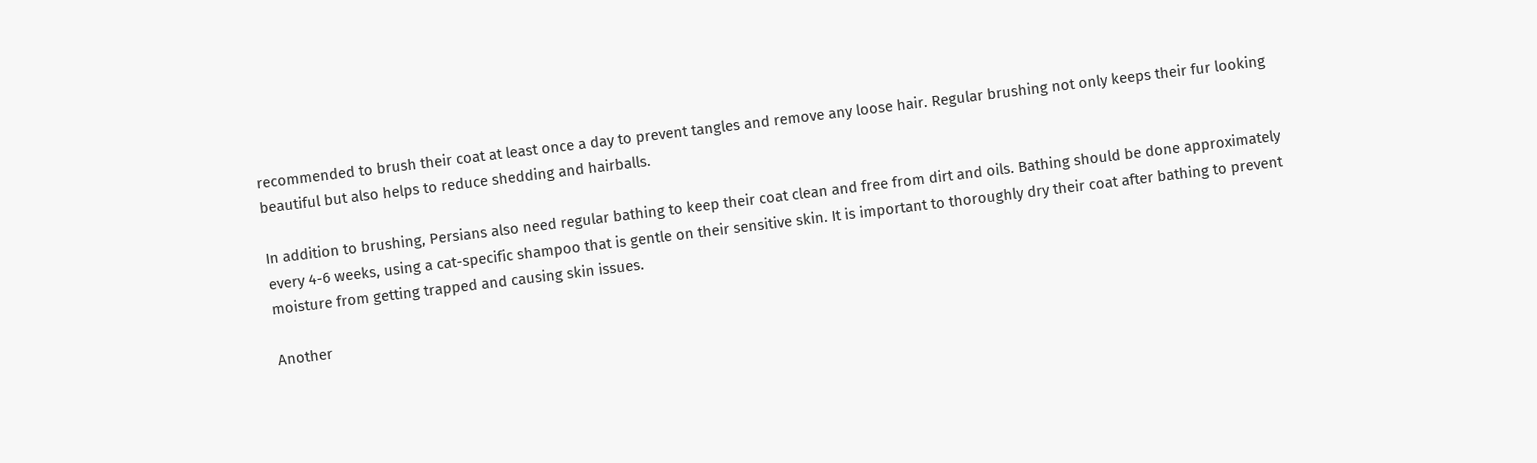recommended to brush their coat at least once a day to prevent tangles and remove any loose hair. Regular brushing not only keeps their fur looking beautiful but also helps to reduce shedding and hairballs.

In addition to brushing, Persians also need regular bathing to keep their coat clean and free from dirt and oils. Bathing should be done approximately every 4-6 weeks, using a cat-specific shampoo that is gentle on their sensitive skin. It is important to thoroughly dry their coat after bathing to prevent moisture from getting trapped and causing skin issues.

Another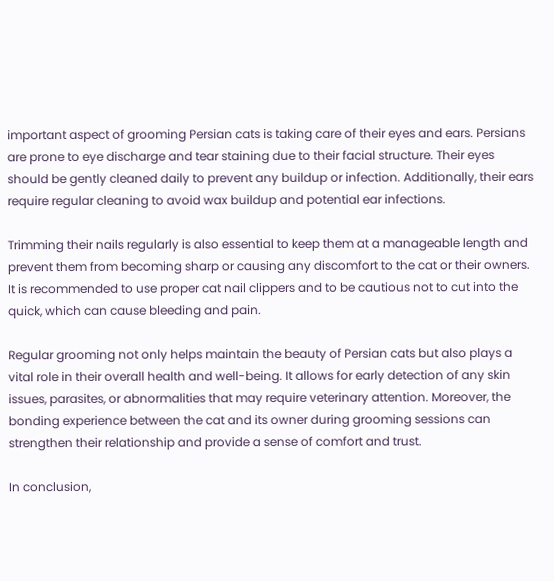important aspect of grooming Persian cats is taking care of their eyes and ears. Persians are prone to eye discharge and tear staining due to their facial structure. Their eyes should be gently cleaned daily to prevent any buildup or infection. Additionally, their ears require regular cleaning to avoid wax buildup and potential ear infections.

Trimming their nails regularly is also essential to keep them at a manageable length and prevent them from becoming sharp or causing any discomfort to the cat or their owners. It is recommended to use proper cat nail clippers and to be cautious not to cut into the quick, which can cause bleeding and pain.

Regular grooming not only helps maintain the beauty of Persian cats but also plays a vital role in their overall health and well-being. It allows for early detection of any skin issues, parasites, or abnormalities that may require veterinary attention. Moreover, the bonding experience between the cat and its owner during grooming sessions can strengthen their relationship and provide a sense of comfort and trust.

In conclusion,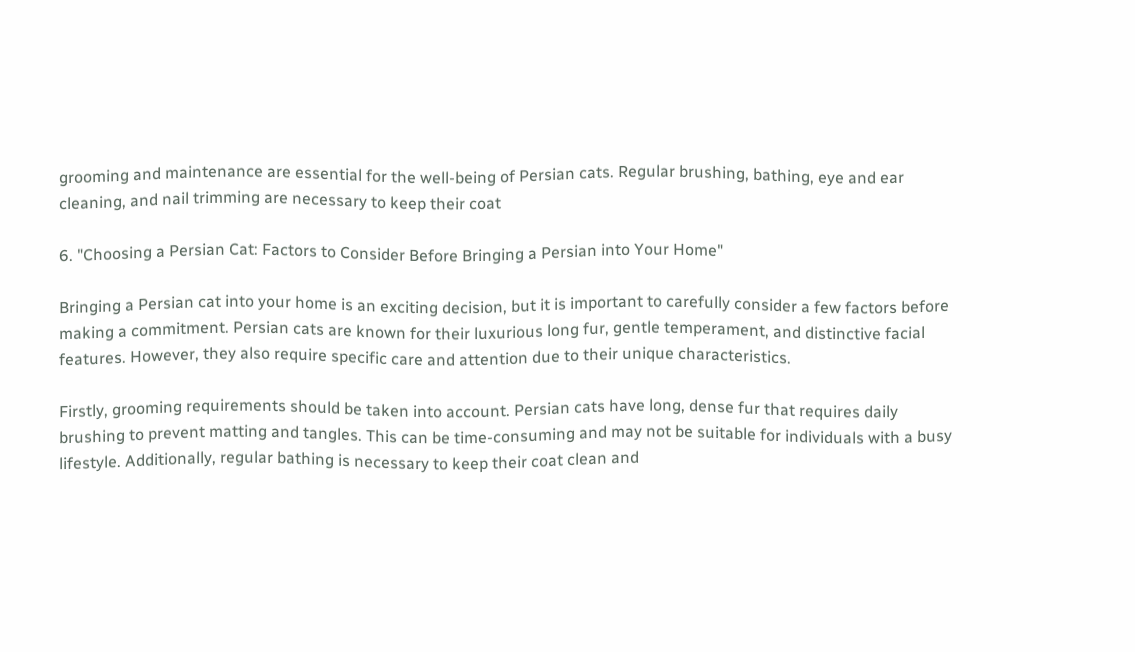grooming and maintenance are essential for the well-being of Persian cats. Regular brushing, bathing, eye and ear cleaning, and nail trimming are necessary to keep their coat

6. "Choosing a Persian Cat: Factors to Consider Before Bringing a Persian into Your Home"

Bringing a Persian cat into your home is an exciting decision, but it is important to carefully consider a few factors before making a commitment. Persian cats are known for their luxurious long fur, gentle temperament, and distinctive facial features. However, they also require specific care and attention due to their unique characteristics.

Firstly, grooming requirements should be taken into account. Persian cats have long, dense fur that requires daily brushing to prevent matting and tangles. This can be time-consuming and may not be suitable for individuals with a busy lifestyle. Additionally, regular bathing is necessary to keep their coat clean and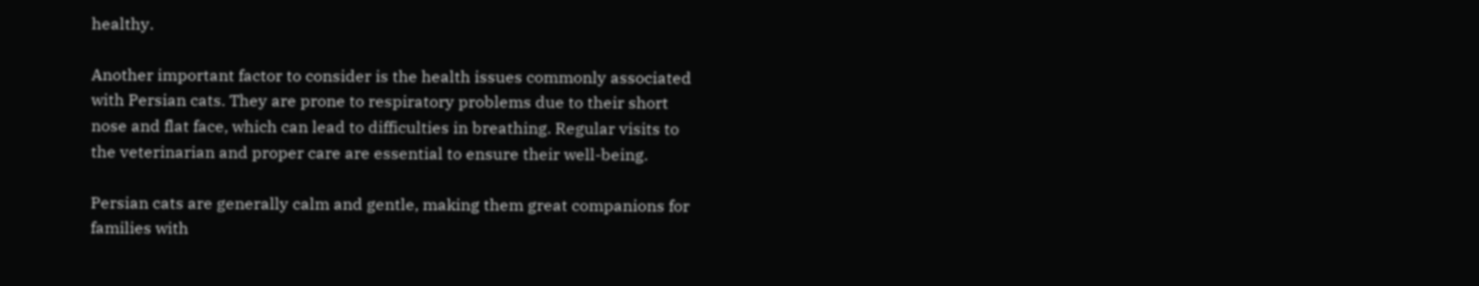healthy.

Another important factor to consider is the health issues commonly associated with Persian cats. They are prone to respiratory problems due to their short nose and flat face, which can lead to difficulties in breathing. Regular visits to the veterinarian and proper care are essential to ensure their well-being.

Persian cats are generally calm and gentle, making them great companions for families with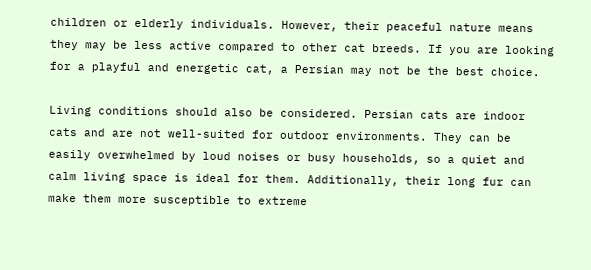children or elderly individuals. However, their peaceful nature means they may be less active compared to other cat breeds. If you are looking for a playful and energetic cat, a Persian may not be the best choice.

Living conditions should also be considered. Persian cats are indoor cats and are not well-suited for outdoor environments. They can be easily overwhelmed by loud noises or busy households, so a quiet and calm living space is ideal for them. Additionally, their long fur can make them more susceptible to extreme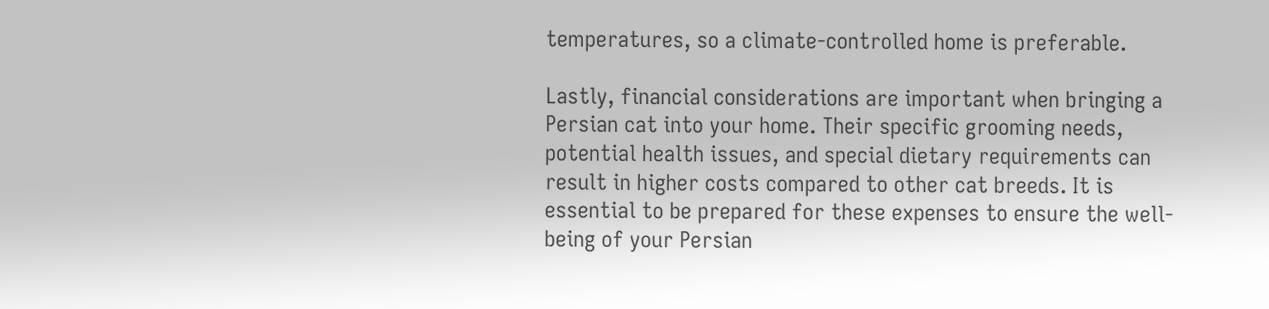temperatures, so a climate-controlled home is preferable.

Lastly, financial considerations are important when bringing a Persian cat into your home. Their specific grooming needs, potential health issues, and special dietary requirements can result in higher costs compared to other cat breeds. It is essential to be prepared for these expenses to ensure the well-being of your Persian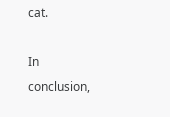cat.

In conclusion,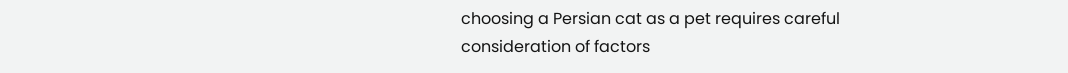choosing a Persian cat as a pet requires careful consideration of factors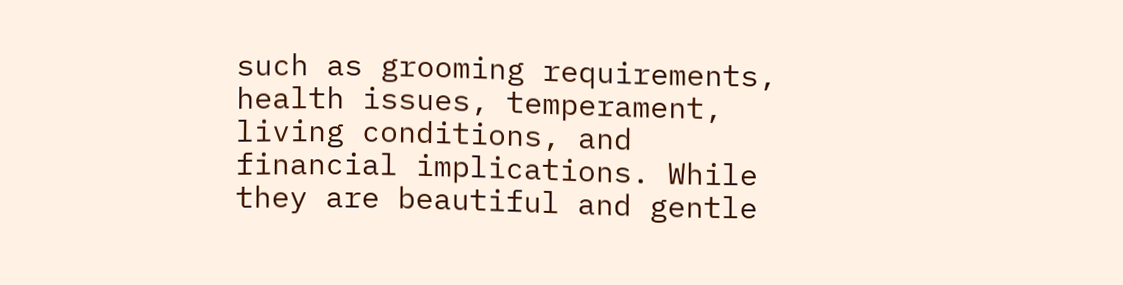such as grooming requirements, health issues, temperament, living conditions, and financial implications. While they are beautiful and gentle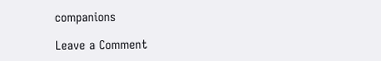companions

Leave a Comment